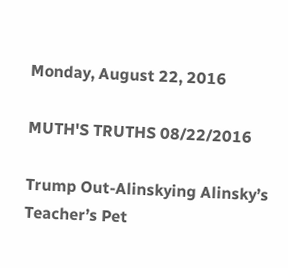Monday, August 22, 2016

MUTH'S TRUTHS 08/22/2016

Trump Out-Alinskying Alinsky’s Teacher’s Pet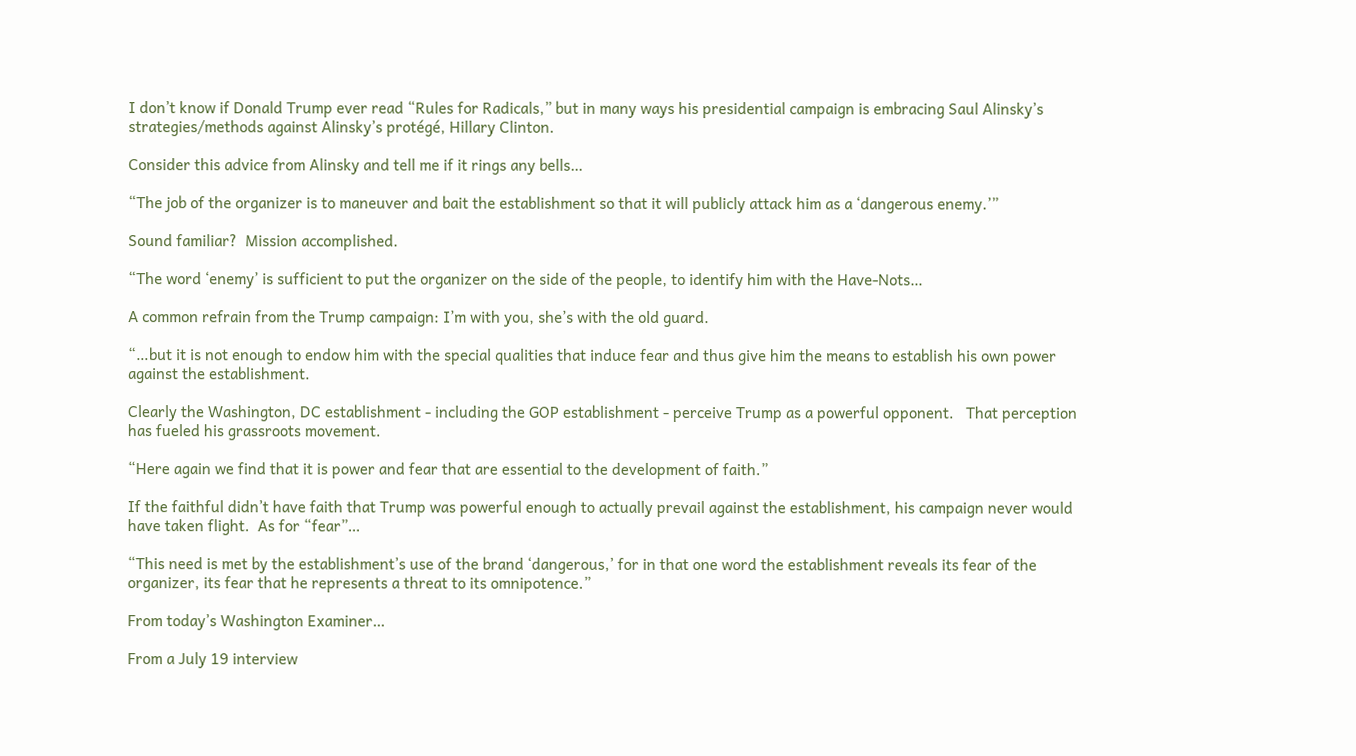I don’t know if Donald Trump ever read “Rules for Radicals,” but in many ways his presidential campaign is embracing Saul Alinsky’s strategies/methods against Alinsky’s protégé, Hillary Clinton.

Consider this advice from Alinsky and tell me if it rings any bells…

“The job of the organizer is to maneuver and bait the establishment so that it will publicly attack him as a ‘dangerous enemy.’”

Sound familiar?  Mission accomplished.

“The word ‘enemy’ is sufficient to put the organizer on the side of the people, to identify him with the Have-Nots…

A common refrain from the Trump campaign: I’m with you, she’s with the old guard.

“…but it is not enough to endow him with the special qualities that induce fear and thus give him the means to establish his own power against the establishment.

Clearly the Washington, DC establishment - including the GOP establishment - perceive Trump as a powerful opponent.   That perception has fueled his grassroots movement.

“Here again we find that it is power and fear that are essential to the development of faith.”

If the faithful didn’t have faith that Trump was powerful enough to actually prevail against the establishment, his campaign never would have taken flight.  As for “fear”…

“This need is met by the establishment’s use of the brand ‘dangerous,’ for in that one word the establishment reveals its fear of the organizer, its fear that he represents a threat to its omnipotence.”

From today’s Washington Examiner…

From a July 19 interview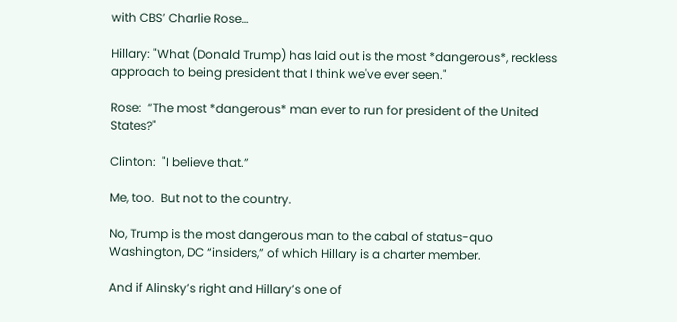with CBS’ Charlie Rose…

Hillary: "What (Donald Trump) has laid out is the most *dangerous*, reckless approach to being president that I think we've ever seen."

Rose:  “The most *dangerous* man ever to run for president of the United States?"

Clinton:  "I believe that.”

Me, too.  But not to the country.

No, Trump is the most dangerous man to the cabal of status-quo Washington, DC “insiders,” of which Hillary is a charter member.

And if Alinsky’s right and Hillary’s one of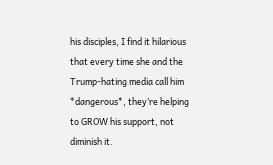his disciples, I find it hilarious that every time she and the Trump-hating media call him *dangerous*, they’re helping to GROW his support, not diminish it.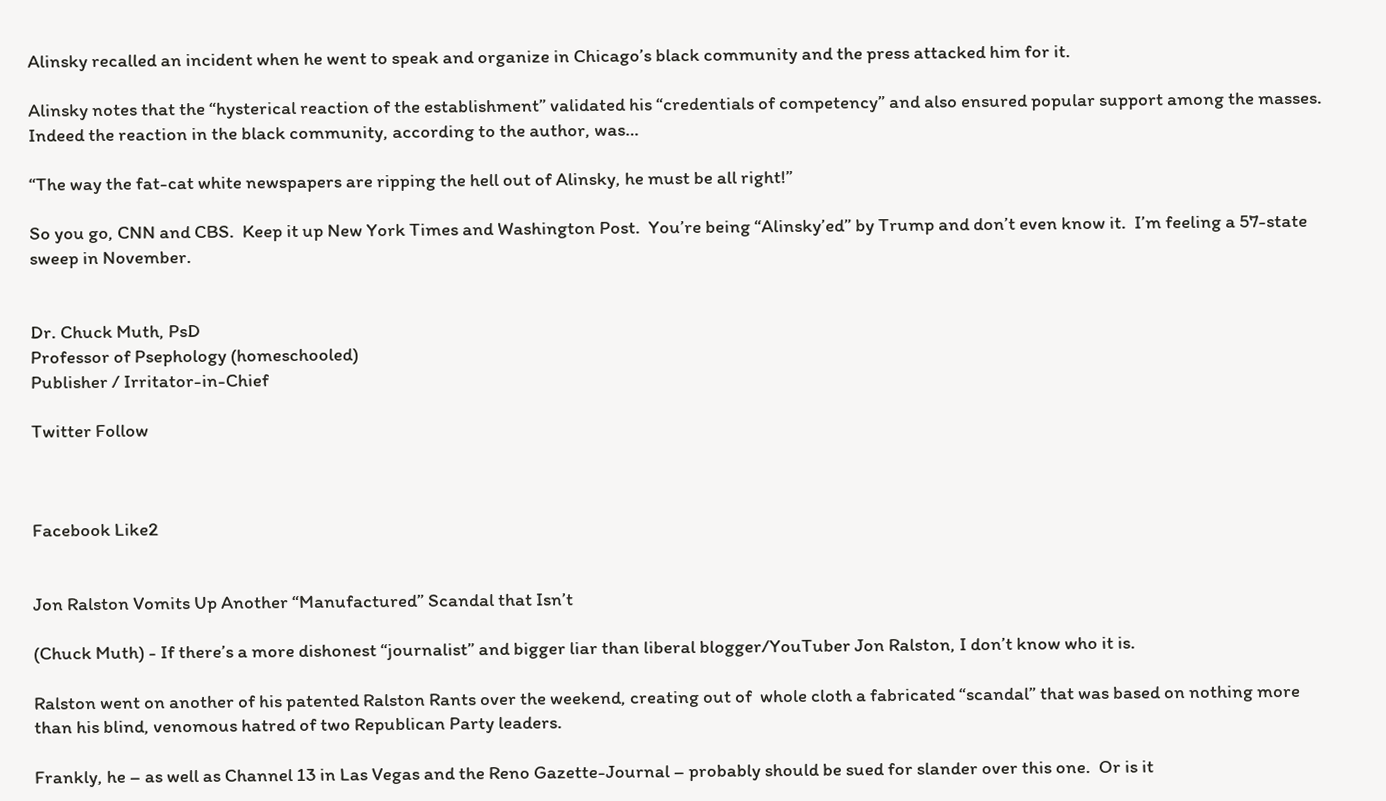Alinsky recalled an incident when he went to speak and organize in Chicago’s black community and the press attacked him for it.

Alinsky notes that the “hysterical reaction of the establishment” validated his “credentials of competency” and also ensured popular support among the masses.  Indeed the reaction in the black community, according to the author, was…

“The way the fat-cat white newspapers are ripping the hell out of Alinsky, he must be all right!”

So you go, CNN and CBS.  Keep it up New York Times and Washington Post.  You’re being “Alinsky’ed” by Trump and don’t even know it.  I’m feeling a 57-state sweep in November.


Dr. Chuck Muth, PsD
Professor of Psephology (homeschooled)
Publisher / Irritator-in-Chief

Twitter Follow



Facebook Like2


Jon Ralston Vomits Up Another “Manufactured” Scandal that Isn’t

(Chuck Muth) - If there’s a more dishonest “journalist” and bigger liar than liberal blogger/YouTuber Jon Ralston, I don’t know who it is.

Ralston went on another of his patented Ralston Rants over the weekend, creating out of  whole cloth a fabricated “scandal” that was based on nothing more than his blind, venomous hatred of two Republican Party leaders.

Frankly, he – as well as Channel 13 in Las Vegas and the Reno Gazette-Journal – probably should be sued for slander over this one.  Or is it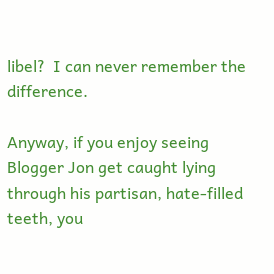libel?  I can never remember the difference.

Anyway, if you enjoy seeing Blogger Jon get caught lying through his partisan, hate-filled teeth, you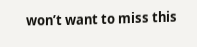won’t want to miss this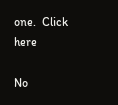one.  Click here

No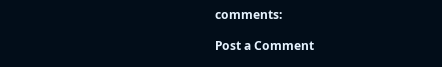comments:

Post a Comment